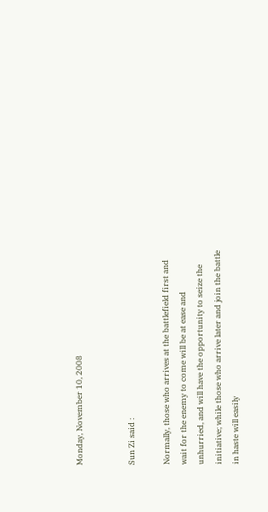Monday, November 10, 2008


Sun Zi said :

Normally, those who arrives at the battlefield first and wait for the enemy to come will be at ease and unhurried, and will have the opportunity to seize the initiative; while those who arrive later and join the battle in haste will easily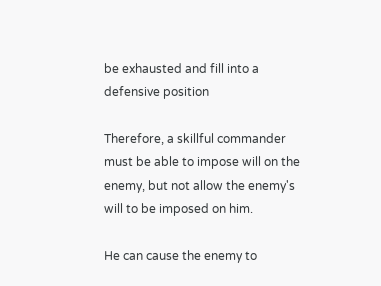be exhausted and fill into a defensive position

Therefore, a skillful commander must be able to impose will on the enemy, but not allow the enemy's will to be imposed on him.

He can cause the enemy to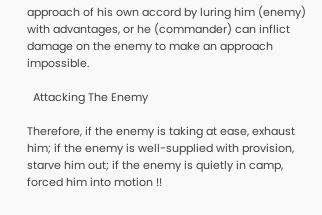approach of his own accord by luring him (enemy) with advantages, or he (commander) can inflict damage on the enemy to make an approach impossible.

  Attacking The Enemy

Therefore, if the enemy is taking at ease, exhaust him; if the enemy is well-supplied with provision, starve him out; if the enemy is quietly in camp, forced him into motion !!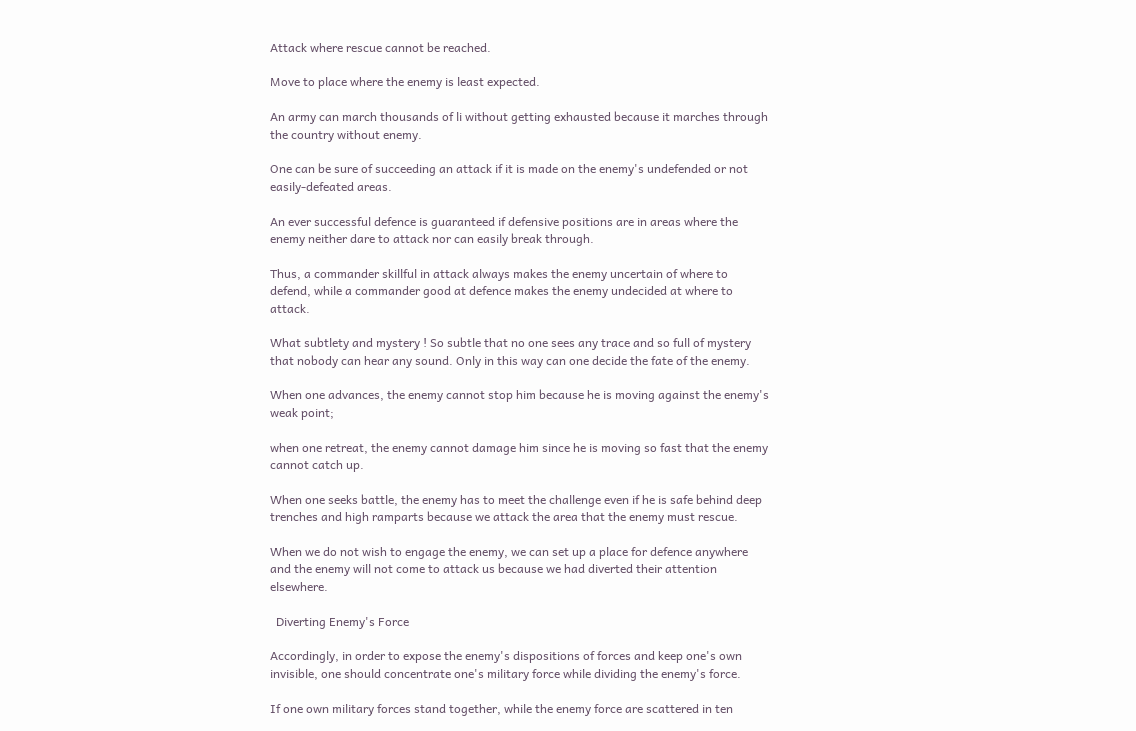Attack where rescue cannot be reached.

Move to place where the enemy is least expected.

An army can march thousands of li without getting exhausted because it marches through the country without enemy.

One can be sure of succeeding an attack if it is made on the enemy's undefended or not easily-defeated areas.

An ever successful defence is guaranteed if defensive positions are in areas where the enemy neither dare to attack nor can easily break through.

Thus, a commander skillful in attack always makes the enemy uncertain of where to defend, while a commander good at defence makes the enemy undecided at where to attack.

What subtlety and mystery ! So subtle that no one sees any trace and so full of mystery that nobody can hear any sound. Only in this way can one decide the fate of the enemy.

When one advances, the enemy cannot stop him because he is moving against the enemy's weak point;

when one retreat, the enemy cannot damage him since he is moving so fast that the enemy cannot catch up.

When one seeks battle, the enemy has to meet the challenge even if he is safe behind deep trenches and high ramparts because we attack the area that the enemy must rescue.

When we do not wish to engage the enemy, we can set up a place for defence anywhere and the enemy will not come to attack us because we had diverted their attention elsewhere.

  Diverting Enemy's Force

Accordingly, in order to expose the enemy's dispositions of forces and keep one's own invisible, one should concentrate one's military force while dividing the enemy's force.

If one own military forces stand together, while the enemy force are scattered in ten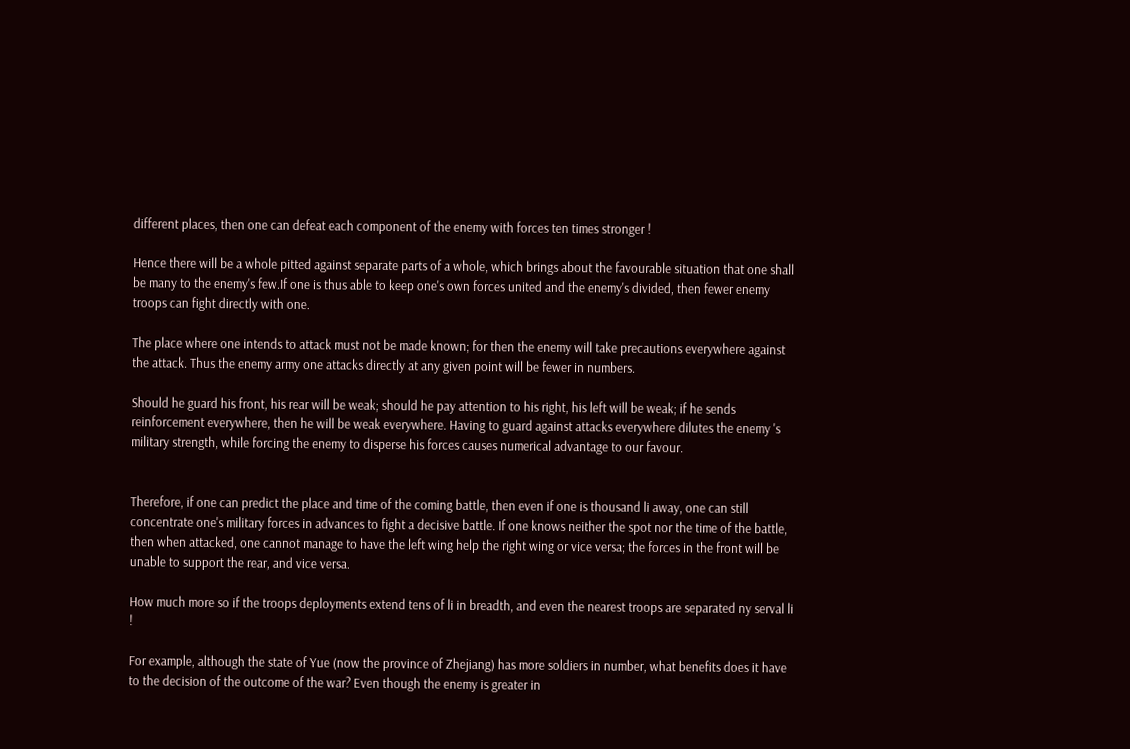different places, then one can defeat each component of the enemy with forces ten times stronger !

Hence there will be a whole pitted against separate parts of a whole, which brings about the favourable situation that one shall be many to the enemy's few.If one is thus able to keep one's own forces united and the enemy's divided, then fewer enemy troops can fight directly with one.

The place where one intends to attack must not be made known; for then the enemy will take precautions everywhere against the attack. Thus the enemy army one attacks directly at any given point will be fewer in numbers.

Should he guard his front, his rear will be weak; should he pay attention to his right, his left will be weak; if he sends reinforcement everywhere, then he will be weak everywhere. Having to guard against attacks everywhere dilutes the enemy 's military strength, while forcing the enemy to disperse his forces causes numerical advantage to our favour.


Therefore, if one can predict the place and time of the coming battle, then even if one is thousand li away, one can still concentrate one's military forces in advances to fight a decisive battle. If one knows neither the spot nor the time of the battle, then when attacked, one cannot manage to have the left wing help the right wing or vice versa; the forces in the front will be unable to support the rear, and vice versa.

How much more so if the troops deployments extend tens of li in breadth, and even the nearest troops are separated ny serval li !

For example, although the state of Yue (now the province of Zhejiang) has more soldiers in number, what benefits does it have to the decision of the outcome of the war? Even though the enemy is greater in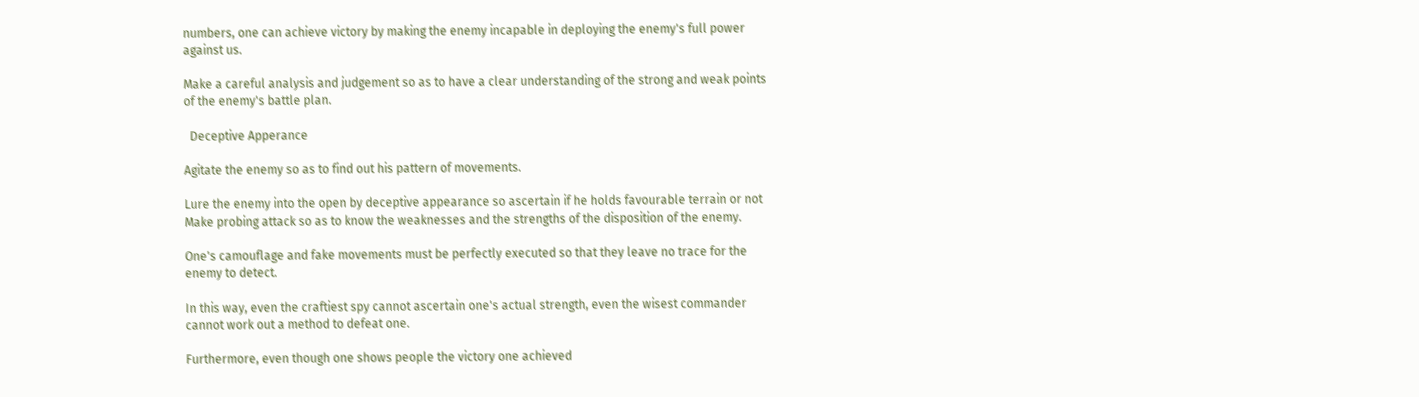numbers, one can achieve victory by making the enemy incapable in deploying the enemy's full power against us.

Make a careful analysis and judgement so as to have a clear understanding of the strong and weak points of the enemy's battle plan.

  Deceptive Apperance

Agitate the enemy so as to find out his pattern of movements.

Lure the enemy into the open by deceptive appearance so ascertain if he holds favourable terrain or not Make probing attack so as to know the weaknesses and the strengths of the disposition of the enemy.

One's camouflage and fake movements must be perfectly executed so that they leave no trace for the enemy to detect.

In this way, even the craftiest spy cannot ascertain one's actual strength, even the wisest commander cannot work out a method to defeat one.

Furthermore, even though one shows people the victory one achieved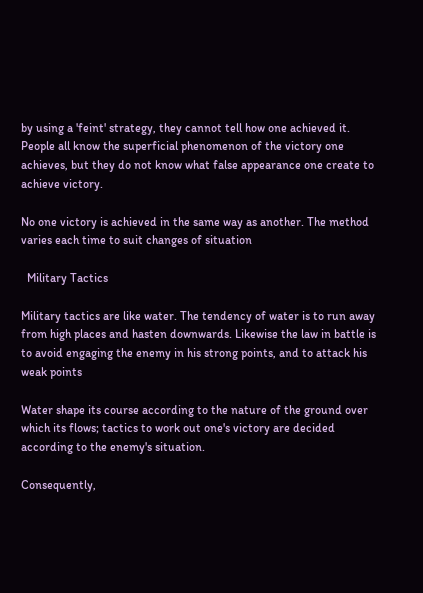by using a 'feint' strategy, they cannot tell how one achieved it. People all know the superficial phenomenon of the victory one achieves, but they do not know what false appearance one create to achieve victory.

No one victory is achieved in the same way as another. The method varies each time to suit changes of situation

  Military Tactics

Military tactics are like water. The tendency of water is to run away from high places and hasten downwards. Likewise the law in battle is to avoid engaging the enemy in his strong points, and to attack his weak points

Water shape its course according to the nature of the ground over which its flows; tactics to work out one's victory are decided according to the enemy's situation.

Consequently,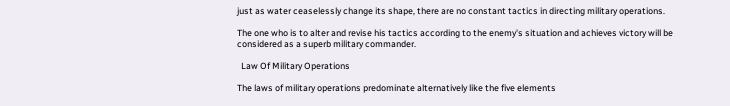just as water ceaselessly change its shape, there are no constant tactics in directing military operations.

The one who is to alter and revise his tactics according to the enemy's situation and achieves victory will be considered as a superb military commander.

  Law Of Military Operations

The laws of military operations predominate alternatively like the five elements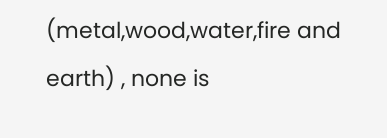(metal,wood,water,fire and earth) , none is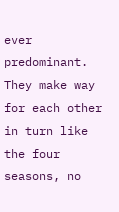ever predominant. They make way for each other in turn like the four seasons, no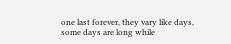one last forever, they vary like days, some days are long while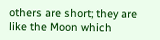others are short; they are like the Moon which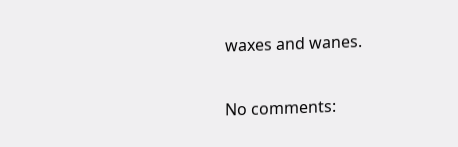waxes and wanes.

No comments: